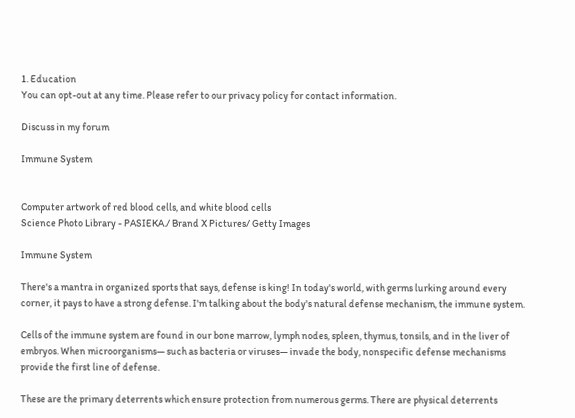1. Education
You can opt-out at any time. Please refer to our privacy policy for contact information.

Discuss in my forum

Immune System


Computer artwork of red blood cells, and white blood cells
Science Photo Library - PASIEKA./ Brand X Pictures/ Getty Images

Immune System

There's a mantra in organized sports that says, defense is king! In today's world, with germs lurking around every corner, it pays to have a strong defense. I'm talking about the body's natural defense mechanism, the immune system.

Cells of the immune system are found in our bone marrow, lymph nodes, spleen, thymus, tonsils, and in the liver of embryos. When microorganisms— such as bacteria or viruses— invade the body, nonspecific defense mechanisms provide the first line of defense.

These are the primary deterrents which ensure protection from numerous germs. There are physical deterrents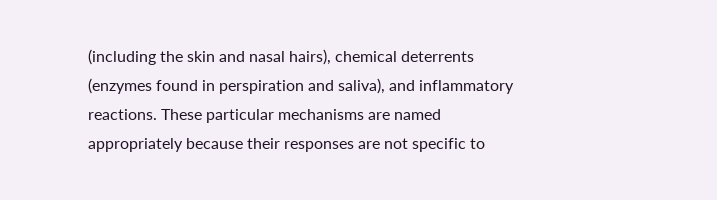(including the skin and nasal hairs), chemical deterrents (enzymes found in perspiration and saliva), and inflammatory reactions. These particular mechanisms are named appropriately because their responses are not specific to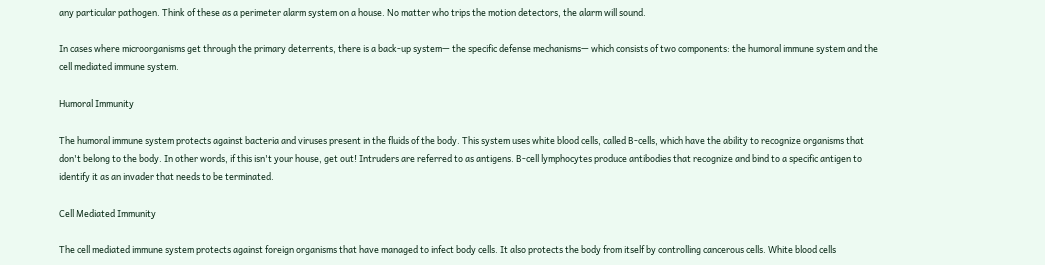any particular pathogen. Think of these as a perimeter alarm system on a house. No matter who trips the motion detectors, the alarm will sound.

In cases where microorganisms get through the primary deterrents, there is a back-up system— the specific defense mechanisms— which consists of two components: the humoral immune system and the cell mediated immune system.

Humoral Immunity

The humoral immune system protects against bacteria and viruses present in the fluids of the body. This system uses white blood cells, called B-cells, which have the ability to recognize organisms that don't belong to the body. In other words, if this isn't your house, get out! Intruders are referred to as antigens. B-cell lymphocytes produce antibodies that recognize and bind to a specific antigen to identify it as an invader that needs to be terminated.

Cell Mediated Immunity

The cell mediated immune system protects against foreign organisms that have managed to infect body cells. It also protects the body from itself by controlling cancerous cells. White blood cells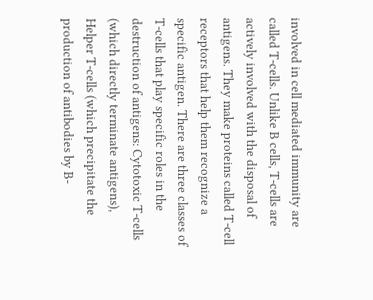involved in cell mediated immunity are called T-cells. Unlike B cells, T-cells are actively involved with the disposal of antigens. They make proteins called T-cell receptors that help them recognize a specific antigen. There are three classes of T-cells that play specific roles in the destruction of antigens: Cytotoxic T-cells (which directly terminate antigens), Helper T-cells (which precipitate the production of antibodies by B-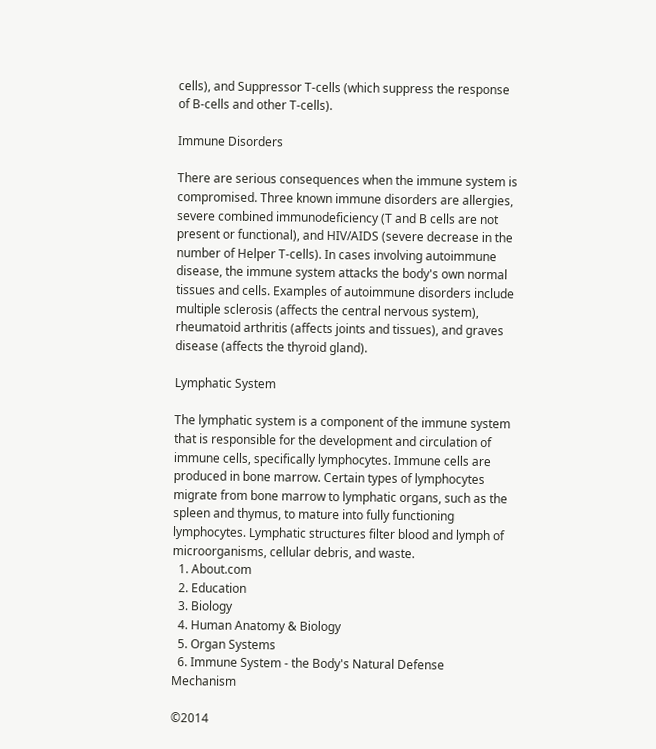cells), and Suppressor T-cells (which suppress the response of B-cells and other T-cells).

Immune Disorders

There are serious consequences when the immune system is compromised. Three known immune disorders are allergies, severe combined immunodeficiency (T and B cells are not present or functional), and HIV/AIDS (severe decrease in the number of Helper T-cells). In cases involving autoimmune disease, the immune system attacks the body's own normal tissues and cells. Examples of autoimmune disorders include multiple sclerosis (affects the central nervous system), rheumatoid arthritis (affects joints and tissues), and graves disease (affects the thyroid gland).

Lymphatic System

The lymphatic system is a component of the immune system that is responsible for the development and circulation of immune cells, specifically lymphocytes. Immune cells are produced in bone marrow. Certain types of lymphocytes migrate from bone marrow to lymphatic organs, such as the spleen and thymus, to mature into fully functioning lymphocytes. Lymphatic structures filter blood and lymph of microorganisms, cellular debris, and waste.
  1. About.com
  2. Education
  3. Biology
  4. Human Anatomy & Biology
  5. Organ Systems
  6. Immune System - the Body's Natural Defense Mechanism

©2014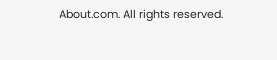About.com. All rights reserved.